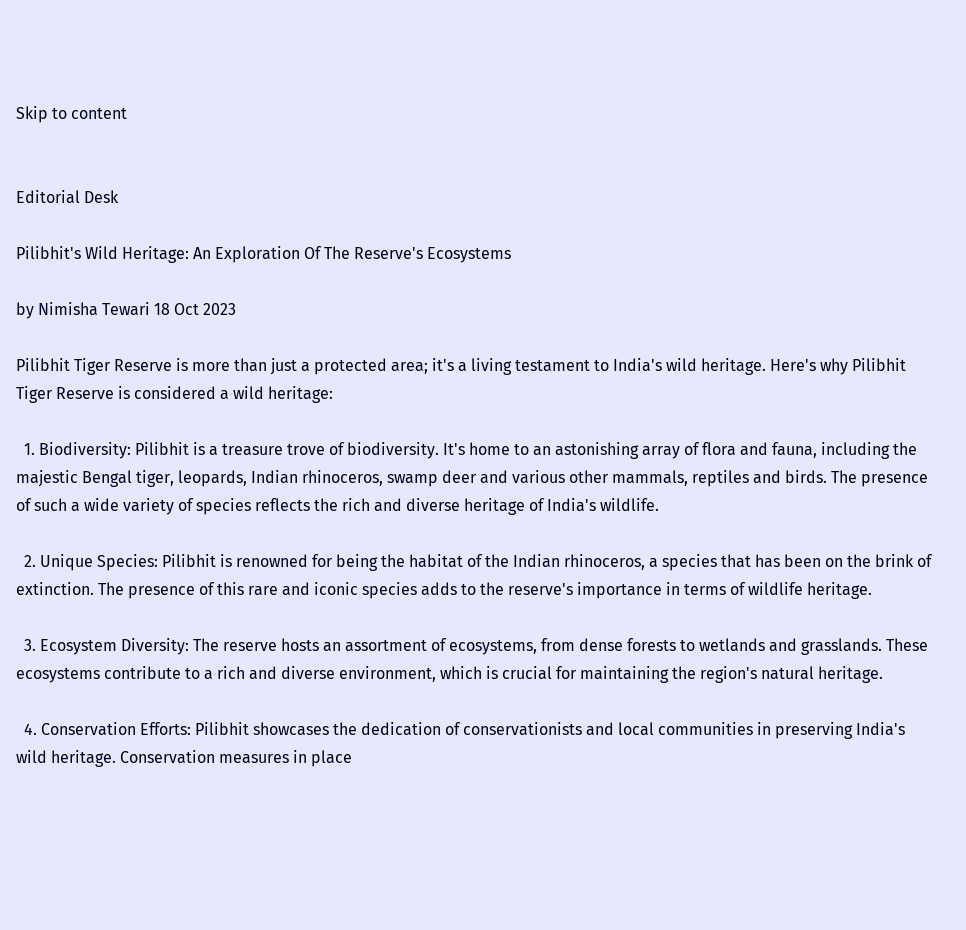Skip to content


Editorial Desk

Pilibhit's Wild Heritage: An Exploration Of The Reserve's Ecosystems

by Nimisha Tewari 18 Oct 2023

Pilibhit Tiger Reserve is more than just a protected area; it's a living testament to India's wild heritage. Here's why Pilibhit Tiger Reserve is considered a wild heritage:

  1. Biodiversity: Pilibhit is a treasure trove of biodiversity. It's home to an astonishing array of flora and fauna, including the majestic Bengal tiger, leopards, Indian rhinoceros, swamp deer and various other mammals, reptiles and birds. The presence of such a wide variety of species reflects the rich and diverse heritage of India's wildlife.

  2. Unique Species: Pilibhit is renowned for being the habitat of the Indian rhinoceros, a species that has been on the brink of extinction. The presence of this rare and iconic species adds to the reserve's importance in terms of wildlife heritage.

  3. Ecosystem Diversity: The reserve hosts an assortment of ecosystems, from dense forests to wetlands and grasslands. These ecosystems contribute to a rich and diverse environment, which is crucial for maintaining the region's natural heritage.

  4. Conservation Efforts: Pilibhit showcases the dedication of conservationists and local communities in preserving India's wild heritage. Conservation measures in place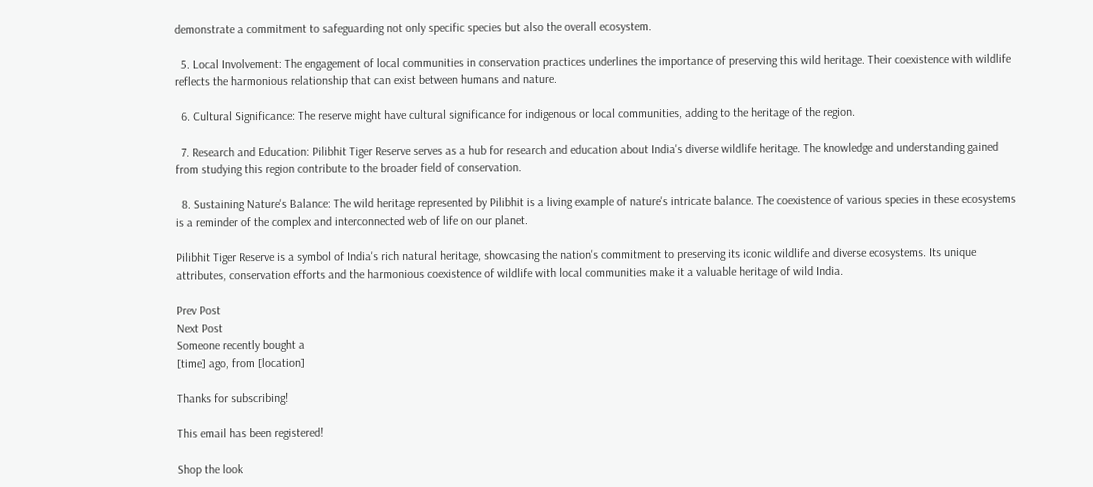demonstrate a commitment to safeguarding not only specific species but also the overall ecosystem.

  5. Local Involvement: The engagement of local communities in conservation practices underlines the importance of preserving this wild heritage. Their coexistence with wildlife reflects the harmonious relationship that can exist between humans and nature.

  6. Cultural Significance: The reserve might have cultural significance for indigenous or local communities, adding to the heritage of the region.

  7. Research and Education: Pilibhit Tiger Reserve serves as a hub for research and education about India's diverse wildlife heritage. The knowledge and understanding gained from studying this region contribute to the broader field of conservation.

  8. Sustaining Nature's Balance: The wild heritage represented by Pilibhit is a living example of nature's intricate balance. The coexistence of various species in these ecosystems is a reminder of the complex and interconnected web of life on our planet.

Pilibhit Tiger Reserve is a symbol of India's rich natural heritage, showcasing the nation's commitment to preserving its iconic wildlife and diverse ecosystems. Its unique attributes, conservation efforts and the harmonious coexistence of wildlife with local communities make it a valuable heritage of wild India.

Prev Post
Next Post
Someone recently bought a
[time] ago, from [location]

Thanks for subscribing!

This email has been registered!

Shop the look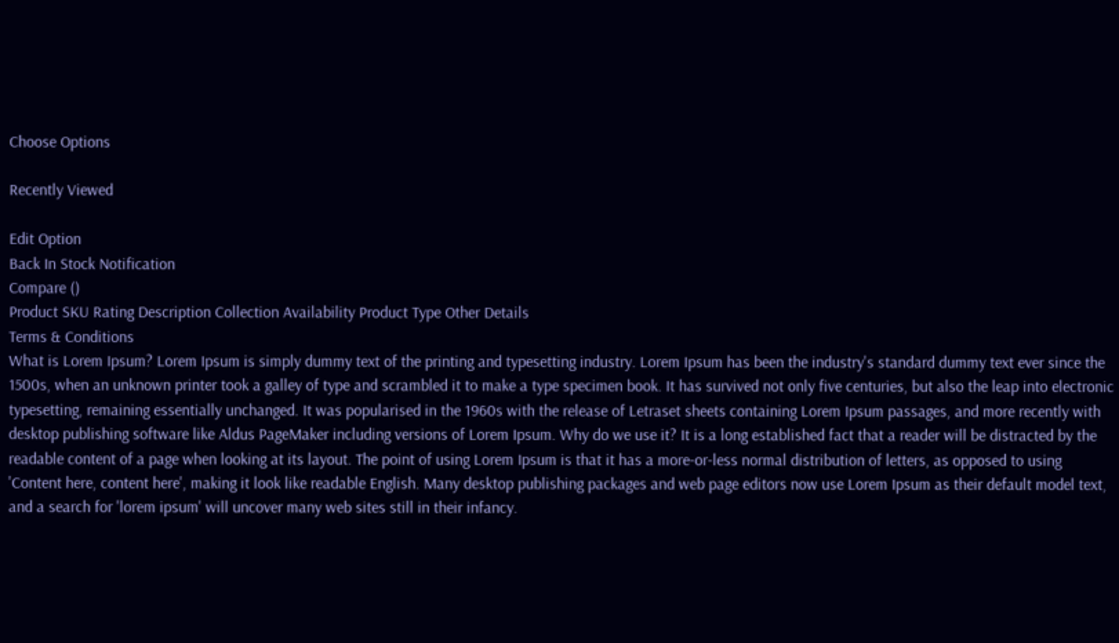Choose Options

Recently Viewed

Edit Option
Back In Stock Notification
Compare ()
Product SKU Rating Description Collection Availability Product Type Other Details
Terms & Conditions
What is Lorem Ipsum? Lorem Ipsum is simply dummy text of the printing and typesetting industry. Lorem Ipsum has been the industry's standard dummy text ever since the 1500s, when an unknown printer took a galley of type and scrambled it to make a type specimen book. It has survived not only five centuries, but also the leap into electronic typesetting, remaining essentially unchanged. It was popularised in the 1960s with the release of Letraset sheets containing Lorem Ipsum passages, and more recently with desktop publishing software like Aldus PageMaker including versions of Lorem Ipsum. Why do we use it? It is a long established fact that a reader will be distracted by the readable content of a page when looking at its layout. The point of using Lorem Ipsum is that it has a more-or-less normal distribution of letters, as opposed to using 'Content here, content here', making it look like readable English. Many desktop publishing packages and web page editors now use Lorem Ipsum as their default model text, and a search for 'lorem ipsum' will uncover many web sites still in their infancy.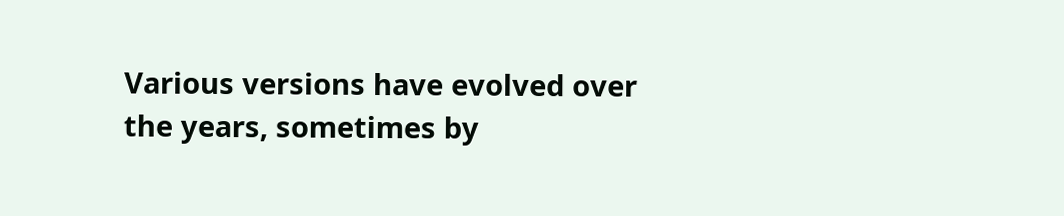Various versions have evolved over the years, sometimes by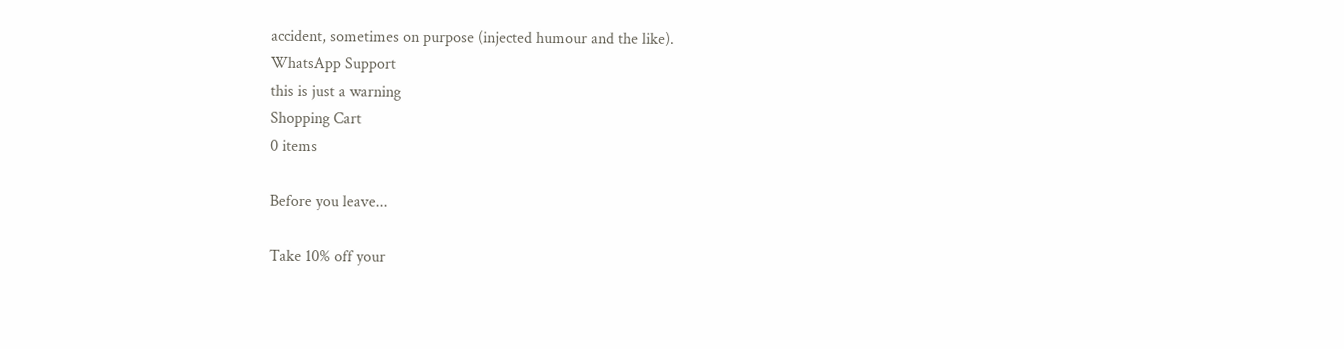accident, sometimes on purpose (injected humour and the like).
WhatsApp Support
this is just a warning
Shopping Cart
0 items

Before you leave...

Take 10% off your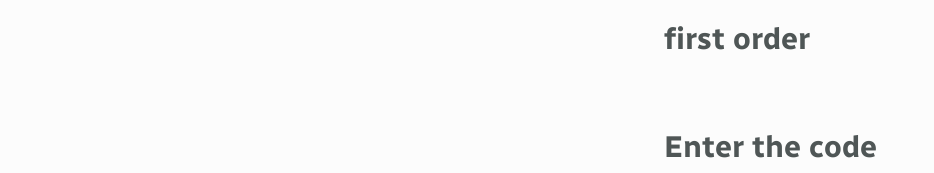first order


Enter the code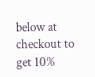below at checkout to get 10%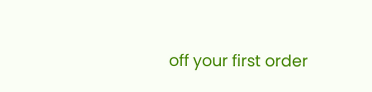off your first order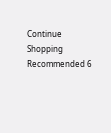Continue Shopping
Recommended 6